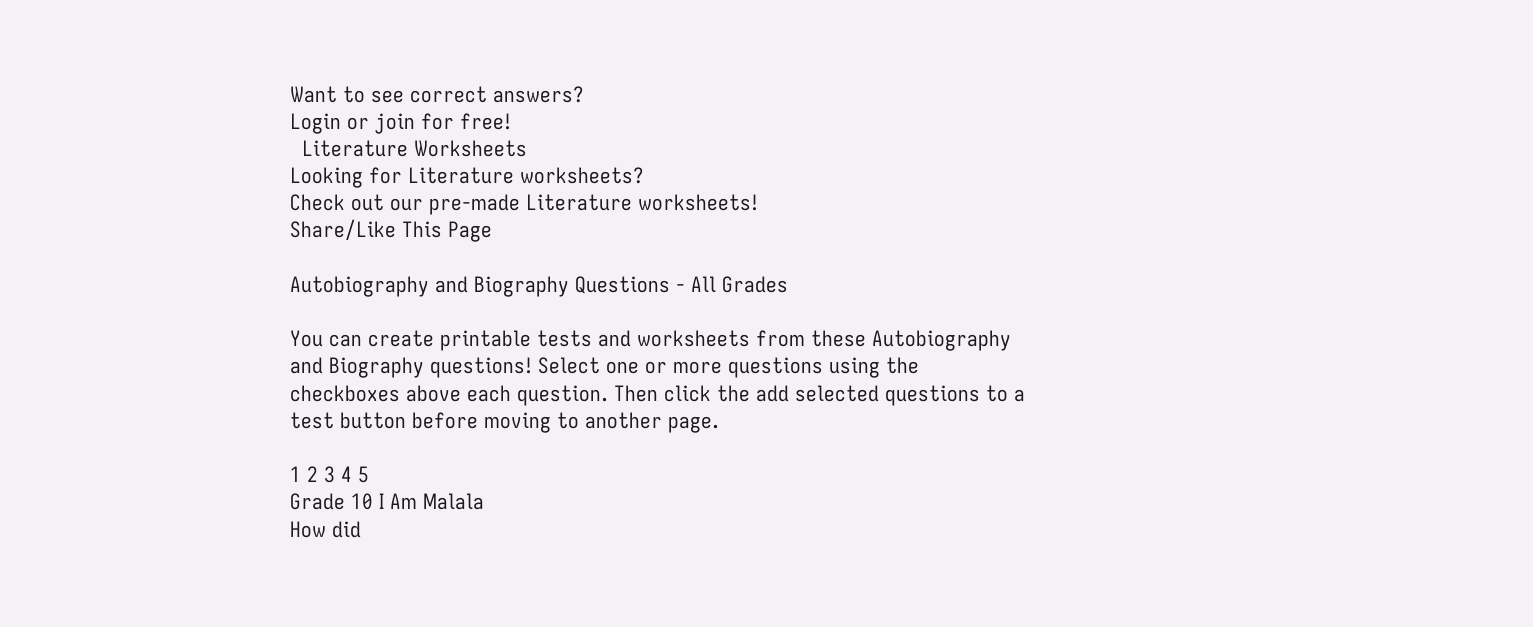Want to see correct answers?
Login or join for free!
  Literature Worksheets
Looking for Literature worksheets?
Check out our pre-made Literature worksheets!
Share/Like This Page

Autobiography and Biography Questions - All Grades

You can create printable tests and worksheets from these Autobiography and Biography questions! Select one or more questions using the checkboxes above each question. Then click the add selected questions to a test button before moving to another page.

1 2 3 4 5
Grade 10 I Am Malala
How did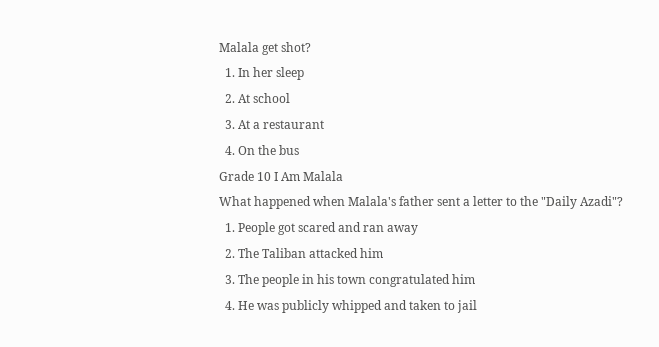Malala get shot?
  1. In her sleep
  2. At school
  3. At a restaurant
  4. On the bus
Grade 10 I Am Malala
What happened when Malala's father sent a letter to the "Daily Azadi"?
  1. People got scared and ran away
  2. The Taliban attacked him
  3. The people in his town congratulated him
  4. He was publicly whipped and taken to jail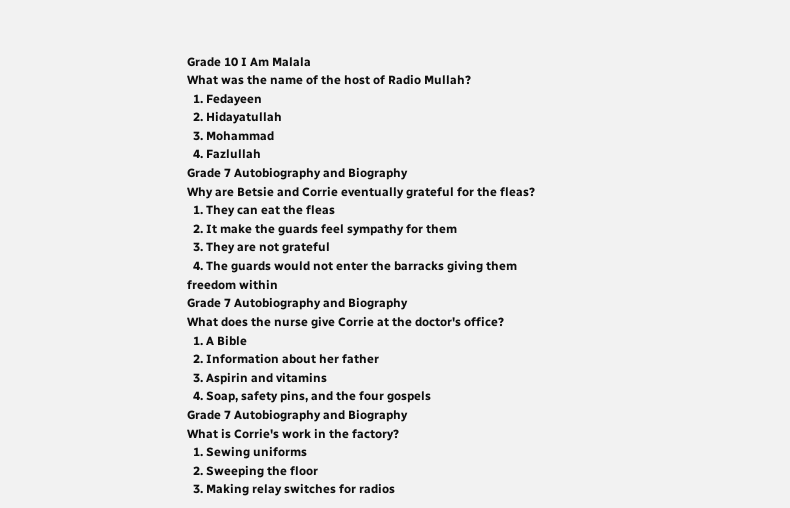Grade 10 I Am Malala
What was the name of the host of Radio Mullah?
  1. Fedayeen
  2. Hidayatullah
  3. Mohammad
  4. Fazlullah
Grade 7 Autobiography and Biography
Why are Betsie and Corrie eventually grateful for the fleas?
  1. They can eat the fleas
  2. It make the guards feel sympathy for them
  3. They are not grateful
  4. The guards would not enter the barracks giving them freedom within
Grade 7 Autobiography and Biography
What does the nurse give Corrie at the doctor's office?
  1. A Bible
  2. Information about her father
  3. Aspirin and vitamins
  4. Soap, safety pins, and the four gospels
Grade 7 Autobiography and Biography
What is Corrie's work in the factory?
  1. Sewing uniforms
  2. Sweeping the floor
  3. Making relay switches for radios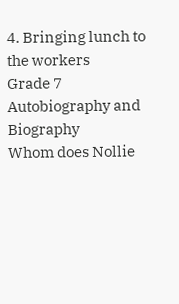4. Bringing lunch to the workers
Grade 7 Autobiography and Biography
Whom does Nollie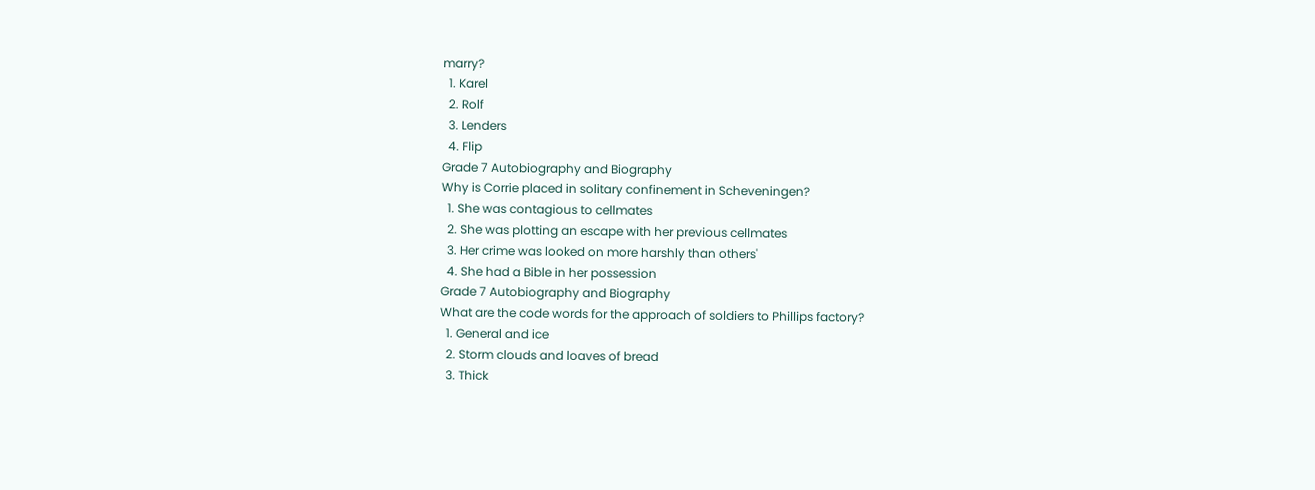marry?
  1. Karel
  2. Rolf
  3. Lenders
  4. Flip
Grade 7 Autobiography and Biography
Why is Corrie placed in solitary confinement in Scheveningen?
  1. She was contagious to cellmates
  2. She was plotting an escape with her previous cellmates
  3. Her crime was looked on more harshly than others'
  4. She had a Bible in her possession
Grade 7 Autobiography and Biography
What are the code words for the approach of soldiers to Phillips factory?
  1. General and ice
  2. Storm clouds and loaves of bread
  3. Thick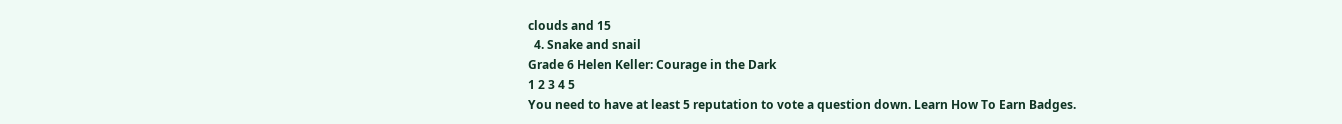clouds and 15
  4. Snake and snail
Grade 6 Helen Keller: Courage in the Dark
1 2 3 4 5
You need to have at least 5 reputation to vote a question down. Learn How To Earn Badges.